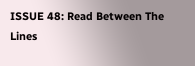ISSUE 48: Read Between The Lines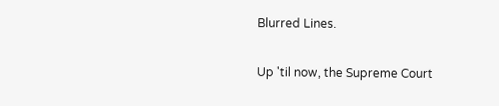Blurred Lines.

Up 'til now, the Supreme Court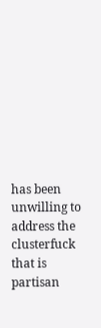has been unwilling to address the clusterfuck that is partisan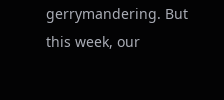gerrymandering. But this week, our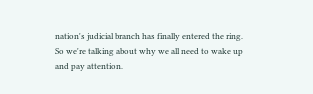nation's judicial branch has finally entered the ring. So we're talking about why we all need to wake up and pay attention.